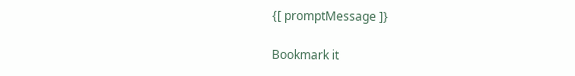{[ promptMessage ]}

Bookmark it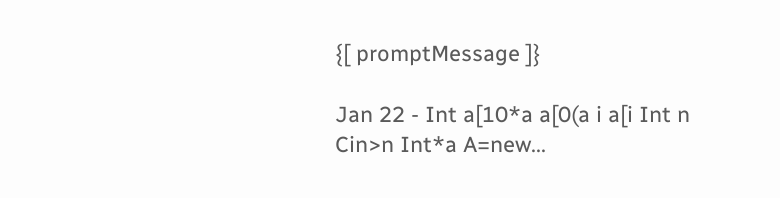{[ promptMessage ]}

Jan 22 - Int a[10*a a[0(a i a[i Int n Cin>n Int*a A=new...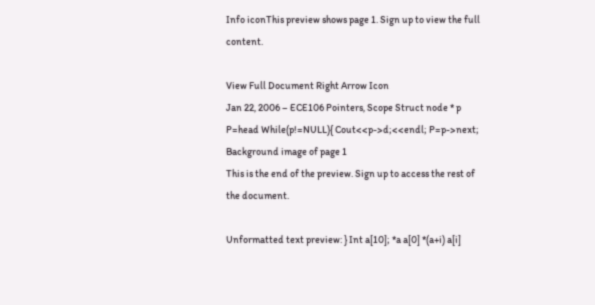Info iconThis preview shows page 1. Sign up to view the full content.

View Full Document Right Arrow Icon
Jan 22, 2006 – ECE106 Pointers, Scope Struct node * p P=head While(p!=NULL){ Cout<<p->d;<<endl; P=p->next;
Background image of page 1
This is the end of the preview. Sign up to access the rest of the document.

Unformatted text preview: } Int a[10]; *a a[0] *(a+i) a[i]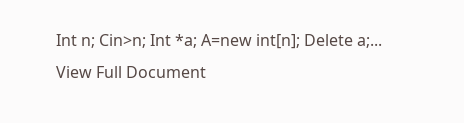Int n; Cin>n; Int *a; A=new int[n]; Delete a;...
View Full Document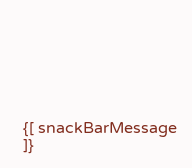{[ snackBarMessage ]}